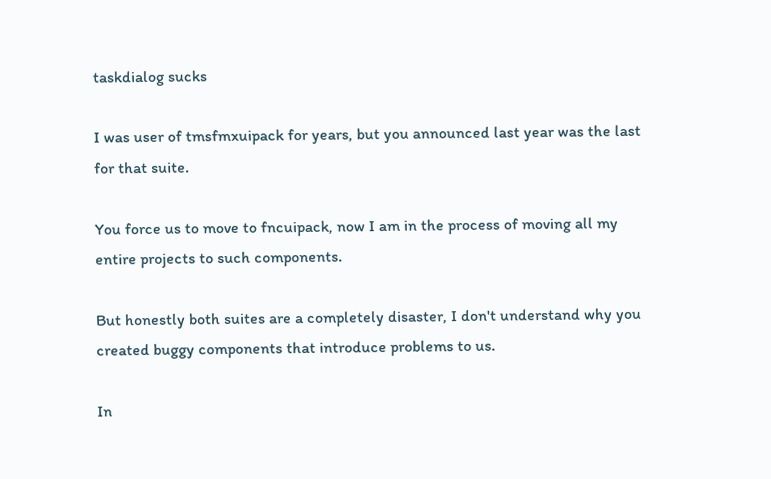taskdialog sucks

I was user of tmsfmxuipack for years, but you announced last year was the last for that suite.

You force us to move to fncuipack, now I am in the process of moving all my entire projects to such components.

But honestly both suites are a completely disaster, I don't understand why you created buggy components that introduce problems to us.

In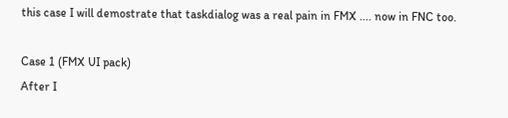this case I will demostrate that taskdialog was a real pain in FMX .... now in FNC too.

Case 1 (FMX UI pack)
After I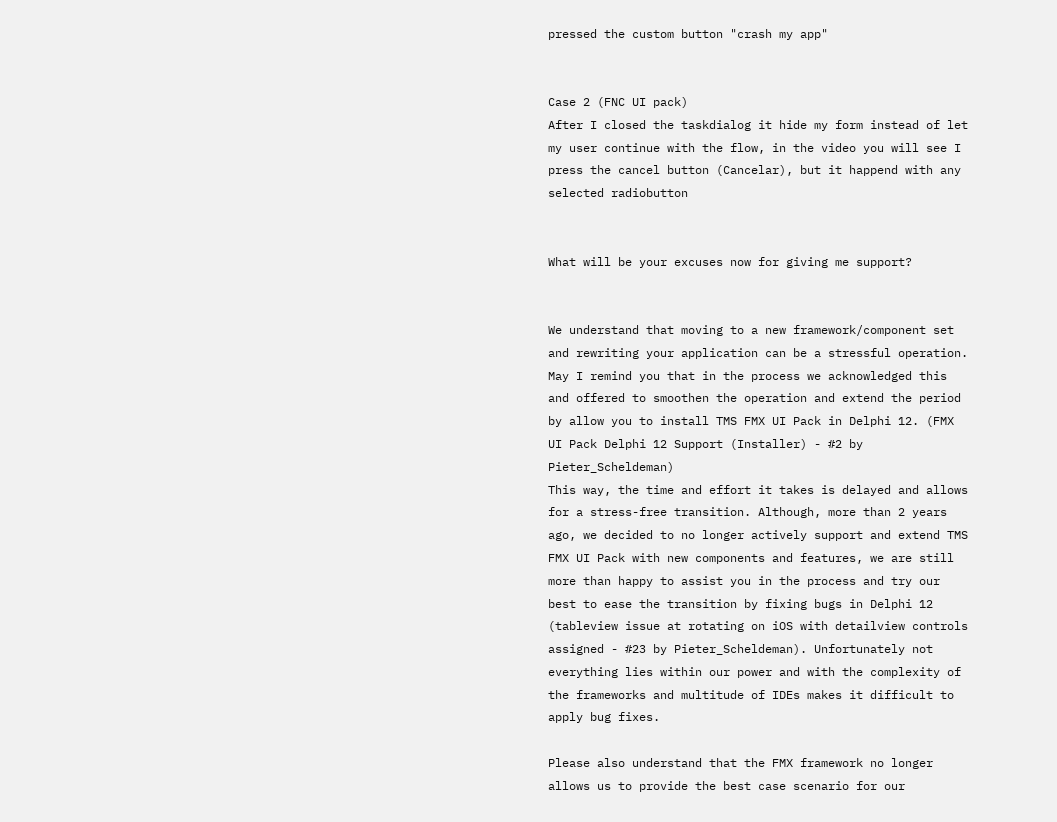pressed the custom button "crash my app"


Case 2 (FNC UI pack)
After I closed the taskdialog it hide my form instead of let my user continue with the flow, in the video you will see I press the cancel button (Cancelar), but it happend with any selected radiobutton


What will be your excuses now for giving me support?


We understand that moving to a new framework/component set and rewriting your application can be a stressful operation. May I remind you that in the process we acknowledged this and offered to smoothen the operation and extend the period by allow you to install TMS FMX UI Pack in Delphi 12. (FMX UI Pack Delphi 12 Support (Installer) - #2 by Pieter_Scheldeman)
This way, the time and effort it takes is delayed and allows for a stress-free transition. Although, more than 2 years ago, we decided to no longer actively support and extend TMS FMX UI Pack with new components and features, we are still more than happy to assist you in the process and try our best to ease the transition by fixing bugs in Delphi 12 (tableview issue at rotating on iOS with detailview controls assigned - #23 by Pieter_Scheldeman). Unfortunately not everything lies within our power and with the complexity of the frameworks and multitude of IDEs makes it difficult to apply bug fixes.

Please also understand that the FMX framework no longer allows us to provide the best case scenario for our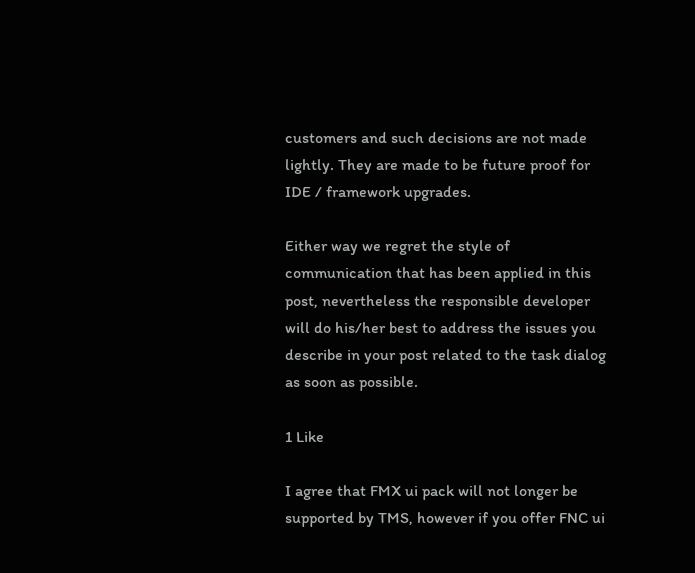customers and such decisions are not made lightly. They are made to be future proof for IDE / framework upgrades.

Either way we regret the style of communication that has been applied in this post, nevertheless the responsible developer will do his/her best to address the issues you describe in your post related to the task dialog as soon as possible.

1 Like

I agree that FMX ui pack will not longer be supported by TMS, however if you offer FNC ui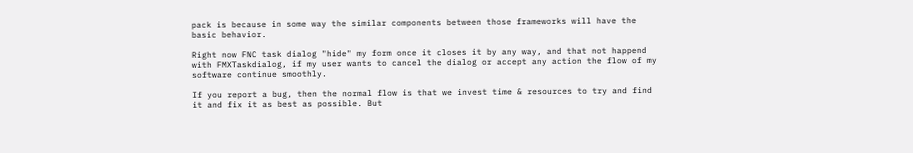pack is because in some way the similar components between those frameworks will have the basic behavior.

Right now FNC task dialog "hide" my form once it closes it by any way, and that not happend with FMXTaskdialog, if my user wants to cancel the dialog or accept any action the flow of my software continue smoothly.

If you report a bug, then the normal flow is that we invest time & resources to try and find it and fix it as best as possible. But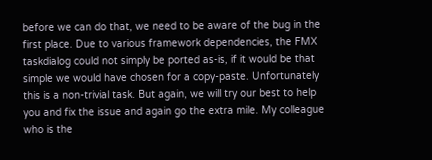before we can do that, we need to be aware of the bug in the first place. Due to various framework dependencies, the FMX taskdialog could not simply be ported as-is, if it would be that simple we would have chosen for a copy-paste. Unfortunately this is a non-trivial task. But again, we will try our best to help you and fix the issue and again go the extra mile. My colleague who is the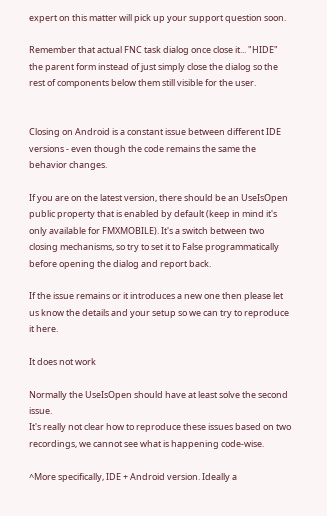expert on this matter will pick up your support question soon.

Remember that actual FNC task dialog once close it... "HIDE" the parent form instead of just simply close the dialog so the rest of components below them still visible for the user.


Closing on Android is a constant issue between different IDE versions - even though the code remains the same the behavior changes.

If you are on the latest version, there should be an UseIsOpen public property that is enabled by default (keep in mind it's only available for FMXMOBILE). It's a switch between two closing mechanisms, so try to set it to False programmatically before opening the dialog and report back.

If the issue remains or it introduces a new one then please let us know the details and your setup so we can try to reproduce it here.

It does not work

Normally the UseIsOpen should have at least solve the second issue.
It's really not clear how to reproduce these issues based on two recordings, we cannot see what is happening code-wise.

^More specifically, IDE + Android version. Ideally a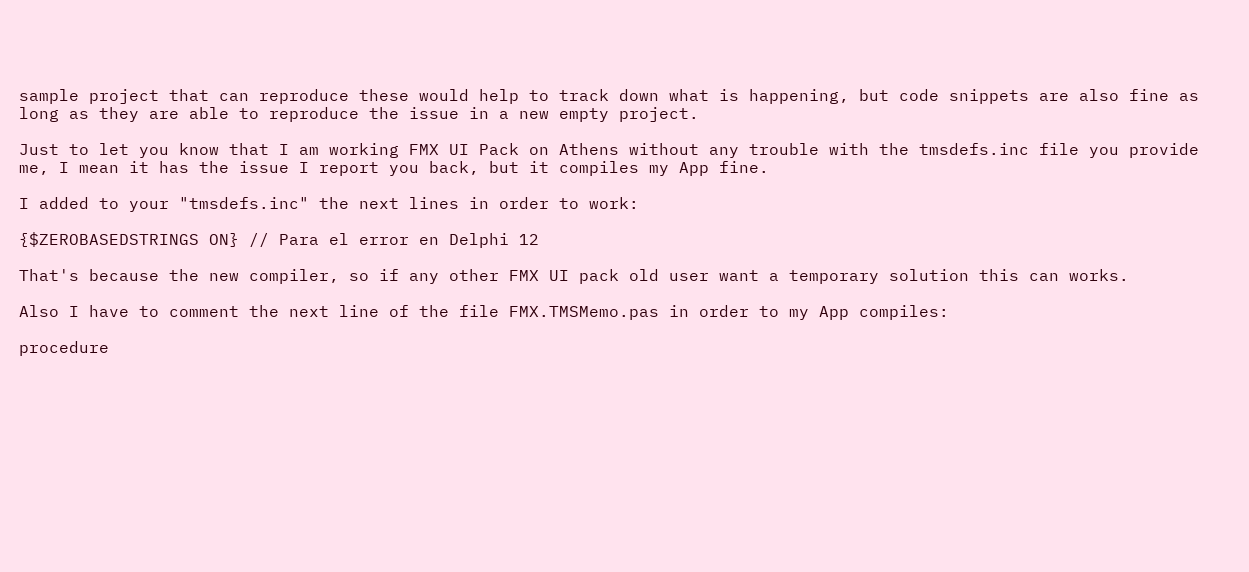sample project that can reproduce these would help to track down what is happening, but code snippets are also fine as long as they are able to reproduce the issue in a new empty project.

Just to let you know that I am working FMX UI Pack on Athens without any trouble with the tmsdefs.inc file you provide me, I mean it has the issue I report you back, but it compiles my App fine.

I added to your "tmsdefs.inc" the next lines in order to work:

{$ZEROBASEDSTRINGS ON} // Para el error en Delphi 12

That's because the new compiler, so if any other FMX UI pack old user want a temporary solution this can works.

Also I have to comment the next line of the file FMX.TMSMemo.pas in order to my App compiles:

procedure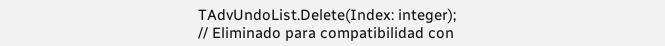TAdvUndoList.Delete(Index: integer);
// Eliminado para compatibilidad con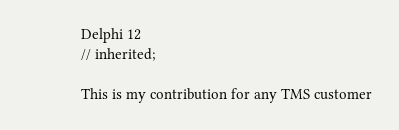Delphi 12
// inherited;

This is my contribution for any TMS customer